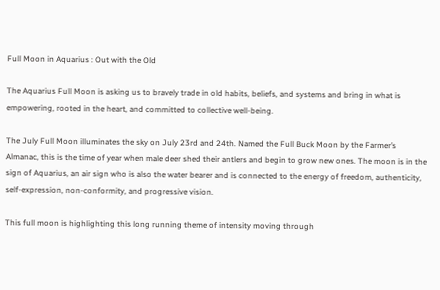Full Moon in Aquarius : Out with the Old

The Aquarius Full Moon is asking us to bravely trade in old habits, beliefs, and systems and bring in what is empowering, rooted in the heart, and committed to collective well-being.

The July Full Moon illuminates the sky on July 23rd and 24th. Named the Full Buck Moon by the Farmer’s Almanac, this is the time of year when male deer shed their antlers and begin to grow new ones. The moon is in the sign of Aquarius, an air sign who is also the water bearer and is connected to the energy of freedom, authenticity, self-expression, non-conformity, and progressive vision.

This full moon is highlighting this long running theme of intensity moving through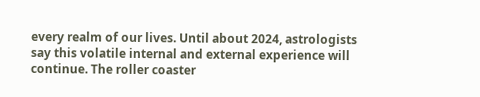every realm of our lives. Until about 2024, astrologists say this volatile internal and external experience will continue. The roller coaster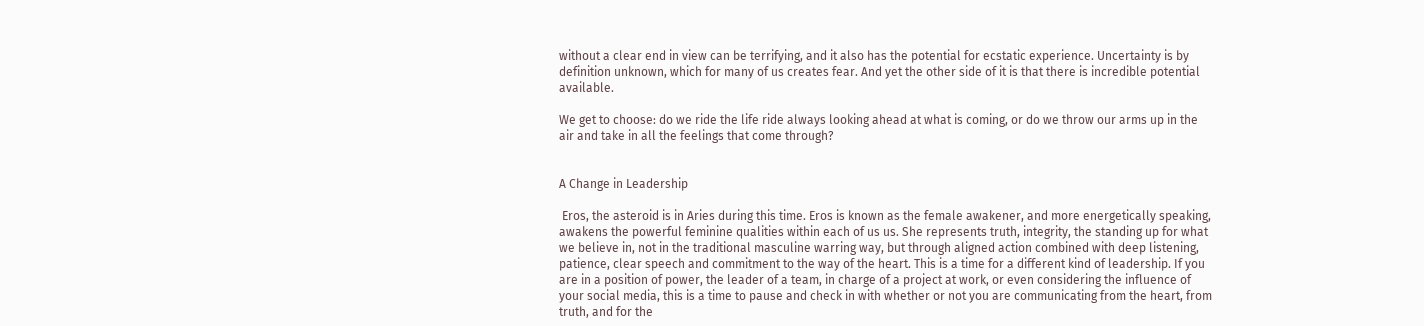without a clear end in view can be terrifying, and it also has the potential for ecstatic experience. Uncertainty is by definition unknown, which for many of us creates fear. And yet the other side of it is that there is incredible potential available.

We get to choose: do we ride the life ride always looking ahead at what is coming, or do we throw our arms up in the air and take in all the feelings that come through?


A Change in Leadership

 Eros, the asteroid is in Aries during this time. Eros is known as the female awakener, and more energetically speaking, awakens the powerful feminine qualities within each of us us. She represents truth, integrity, the standing up for what we believe in, not in the traditional masculine warring way, but through aligned action combined with deep listening, patience, clear speech and commitment to the way of the heart. This is a time for a different kind of leadership. If you are in a position of power, the leader of a team, in charge of a project at work, or even considering the influence of your social media, this is a time to pause and check in with whether or not you are communicating from the heart, from truth, and for the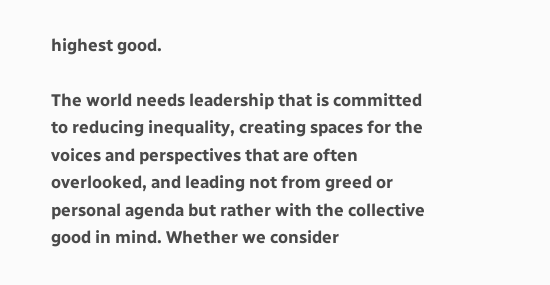highest good.

The world needs leadership that is committed to reducing inequality, creating spaces for the voices and perspectives that are often overlooked, and leading not from greed or personal agenda but rather with the collective good in mind. Whether we consider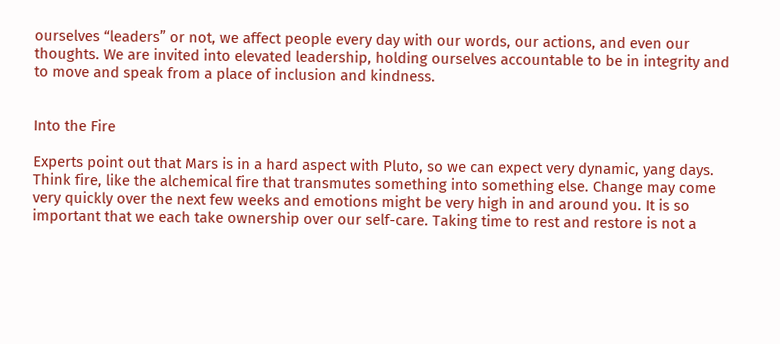ourselves “leaders” or not, we affect people every day with our words, our actions, and even our thoughts. We are invited into elevated leadership, holding ourselves accountable to be in integrity and to move and speak from a place of inclusion and kindness.


Into the Fire

Experts point out that Mars is in a hard aspect with Pluto, so we can expect very dynamic, yang days. Think fire, like the alchemical fire that transmutes something into something else. Change may come very quickly over the next few weeks and emotions might be very high in and around you. It is so important that we each take ownership over our self-care. Taking time to rest and restore is not a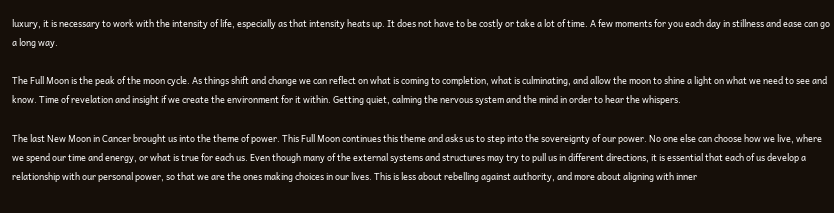luxury, it is necessary to work with the intensity of life, especially as that intensity heats up. It does not have to be costly or take a lot of time. A few moments for you each day in stillness and ease can go a long way.

The Full Moon is the peak of the moon cycle. As things shift and change we can reflect on what is coming to completion, what is culminating, and allow the moon to shine a light on what we need to see and know. Time of revelation and insight if we create the environment for it within. Getting quiet, calming the nervous system and the mind in order to hear the whispers.

The last New Moon in Cancer brought us into the theme of power. This Full Moon continues this theme and asks us to step into the sovereignty of our power. No one else can choose how we live, where we spend our time and energy, or what is true for each us. Even though many of the external systems and structures may try to pull us in different directions, it is essential that each of us develop a relationship with our personal power, so that we are the ones making choices in our lives. This is less about rebelling against authority, and more about aligning with inner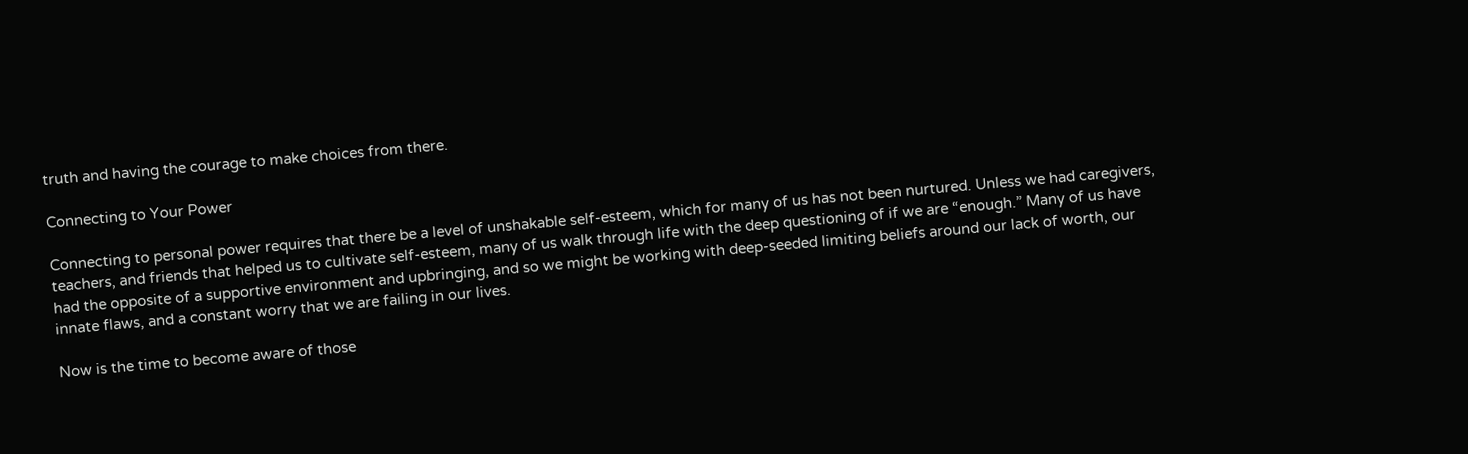truth and having the courage to make choices from there.

Connecting to Your Power

Connecting to personal power requires that there be a level of unshakable self-esteem, which for many of us has not been nurtured. Unless we had caregivers, teachers, and friends that helped us to cultivate self-esteem, many of us walk through life with the deep questioning of if we are “enough.” Many of us have had the opposite of a supportive environment and upbringing, and so we might be working with deep-seeded limiting beliefs around our lack of worth, our innate flaws, and a constant worry that we are failing in our lives.

Now is the time to become aware of those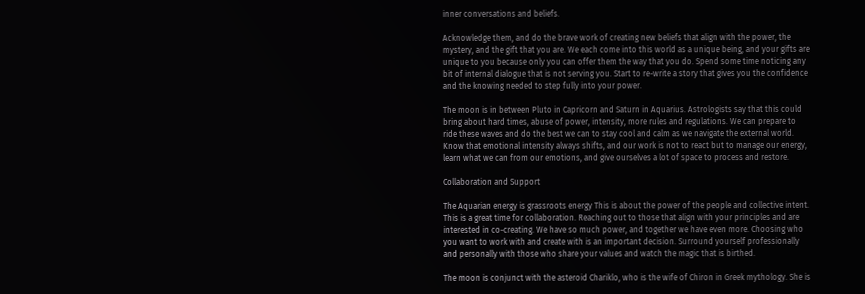inner conversations and beliefs.

Acknowledge them, and do the brave work of creating new beliefs that align with the power, the mystery, and the gift that you are. We each come into this world as a unique being, and your gifts are unique to you because only you can offer them the way that you do. Spend some time noticing any bit of internal dialogue that is not serving you. Start to re-write a story that gives you the confidence and the knowing needed to step fully into your power.

The moon is in between Pluto in Capricorn and Saturn in Aquarius. Astrologists say that this could bring about hard times, abuse of power, intensity, more rules and regulations. We can prepare to ride these waves and do the best we can to stay cool and calm as we navigate the external world. Know that emotional intensity always shifts, and our work is not to react but to manage our energy, learn what we can from our emotions, and give ourselves a lot of space to process and restore.

Collaboration and Support

The Aquarian energy is grassroots energy This is about the power of the people and collective intent. This is a great time for collaboration. Reaching out to those that align with your principles and are interested in co-creating. We have so much power, and together we have even more. Choosing who you want to work with and create with is an important decision. Surround yourself professionally and personally with those who share your values and watch the magic that is birthed.

The moon is conjunct with the asteroid Chariklo, who is the wife of Chiron in Greek mythology. She is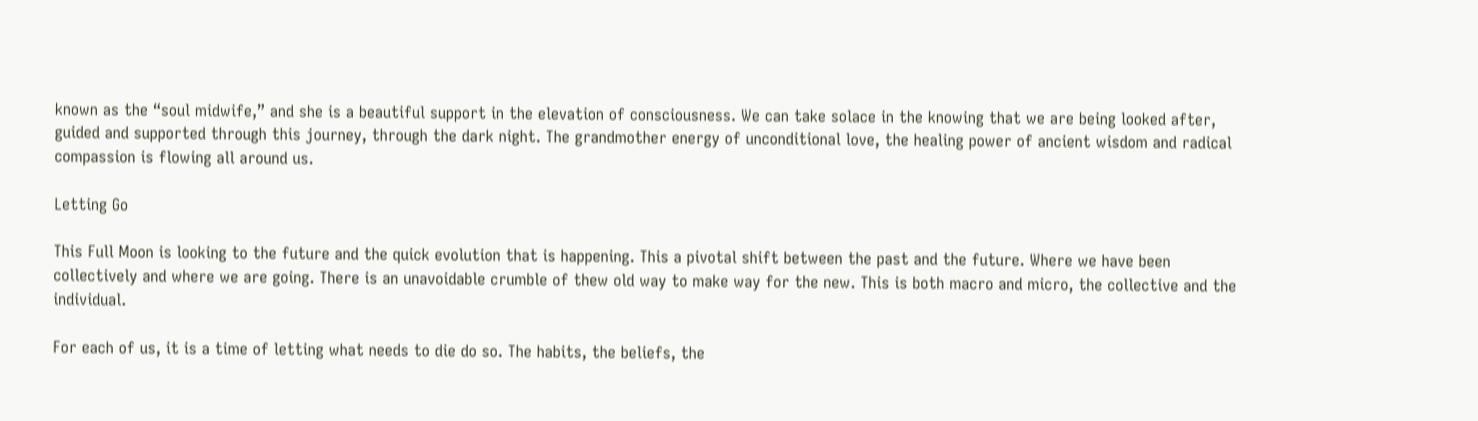known as the “soul midwife,” and she is a beautiful support in the elevation of consciousness. We can take solace in the knowing that we are being looked after, guided and supported through this journey, through the dark night. The grandmother energy of unconditional love, the healing power of ancient wisdom and radical compassion is flowing all around us.

Letting Go

This Full Moon is looking to the future and the quick evolution that is happening. This a pivotal shift between the past and the future. Where we have been collectively and where we are going. There is an unavoidable crumble of thew old way to make way for the new. This is both macro and micro, the collective and the individual.

For each of us, it is a time of letting what needs to die do so. The habits, the beliefs, the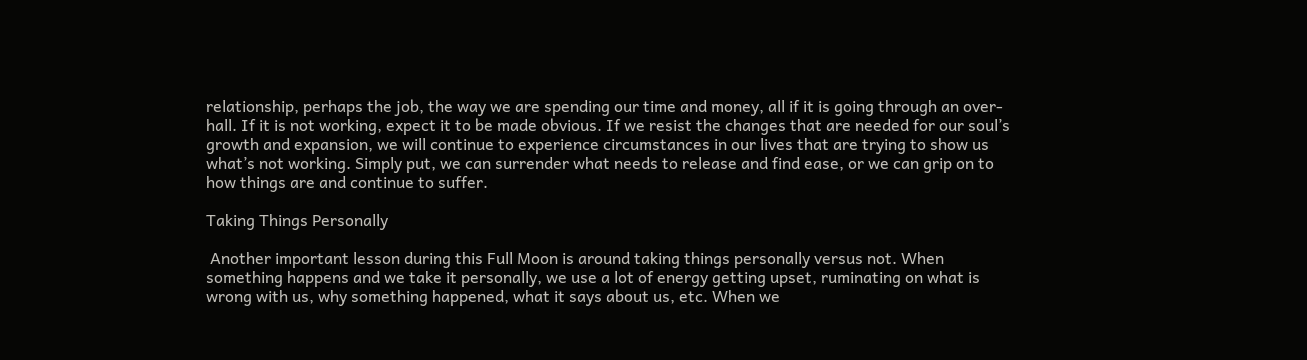relationship, perhaps the job, the way we are spending our time and money, all if it is going through an over-hall. If it is not working, expect it to be made obvious. If we resist the changes that are needed for our soul’s growth and expansion, we will continue to experience circumstances in our lives that are trying to show us what’s not working. Simply put, we can surrender what needs to release and find ease, or we can grip on to how things are and continue to suffer.

Taking Things Personally

 Another important lesson during this Full Moon is around taking things personally versus not. When something happens and we take it personally, we use a lot of energy getting upset, ruminating on what is wrong with us, why something happened, what it says about us, etc. When we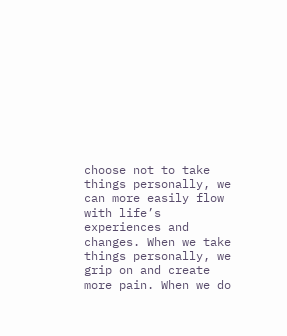choose not to take things personally, we can more easily flow with life’s experiences and changes. When we take things personally, we grip on and create more pain. When we do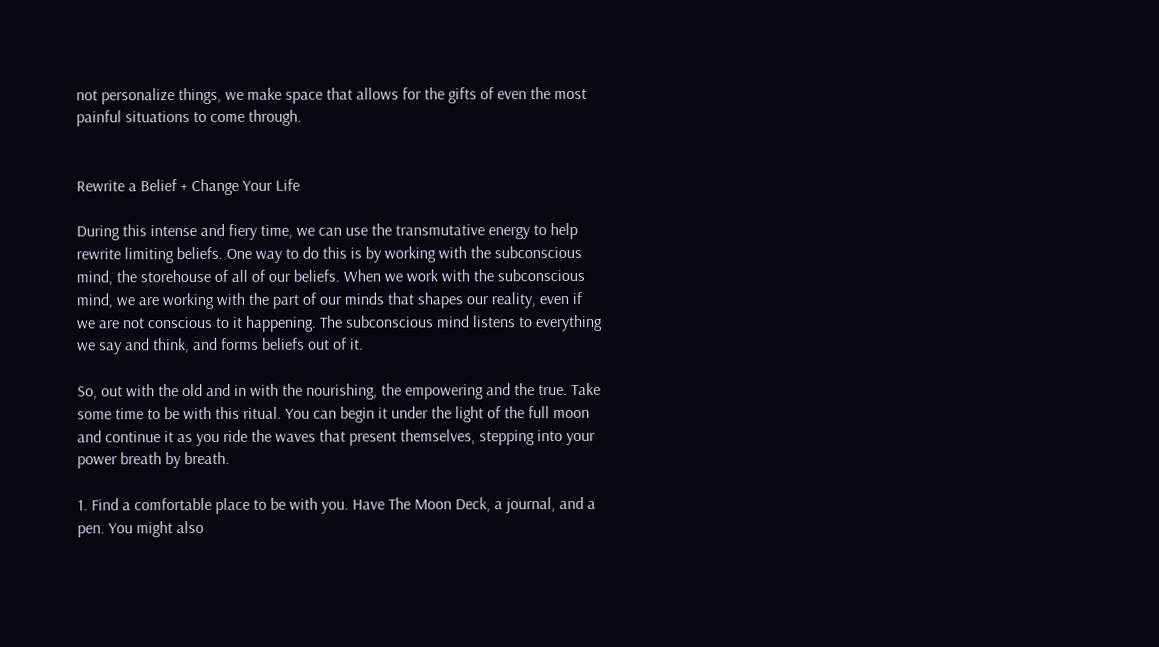not personalize things, we make space that allows for the gifts of even the most painful situations to come through.


Rewrite a Belief + Change Your Life

During this intense and fiery time, we can use the transmutative energy to help rewrite limiting beliefs. One way to do this is by working with the subconscious mind, the storehouse of all of our beliefs. When we work with the subconscious mind, we are working with the part of our minds that shapes our reality, even if we are not conscious to it happening. The subconscious mind listens to everything we say and think, and forms beliefs out of it.

So, out with the old and in with the nourishing, the empowering and the true. Take some time to be with this ritual. You can begin it under the light of the full moon and continue it as you ride the waves that present themselves, stepping into your power breath by breath.

1. Find a comfortable place to be with you. Have The Moon Deck, a journal, and a pen. You might also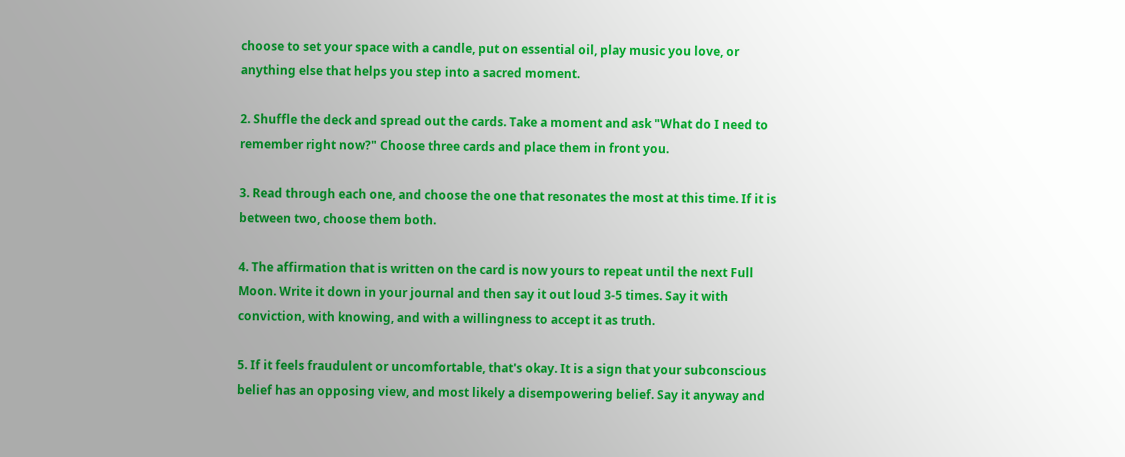choose to set your space with a candle, put on essential oil, play music you love, or anything else that helps you step into a sacred moment.

2. Shuffle the deck and spread out the cards. Take a moment and ask "What do I need to remember right now?" Choose three cards and place them in front you.

3. Read through each one, and choose the one that resonates the most at this time. If it is between two, choose them both.

4. The affirmation that is written on the card is now yours to repeat until the next Full Moon. Write it down in your journal and then say it out loud 3-5 times. Say it with conviction, with knowing, and with a willingness to accept it as truth.

5. If it feels fraudulent or uncomfortable, that's okay. It is a sign that your subconscious belief has an opposing view, and most likely a disempowering belief. Say it anyway and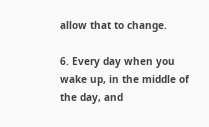allow that to change.

6. Every day when you wake up, in the middle of the day, and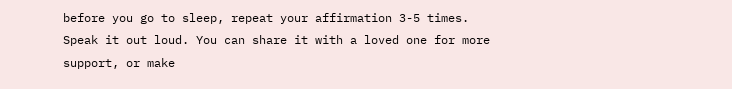before you go to sleep, repeat your affirmation 3-5 times. Speak it out loud. You can share it with a loved one for more support, or make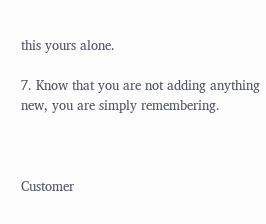this yours alone.

7. Know that you are not adding anything new, you are simply remembering.



Customer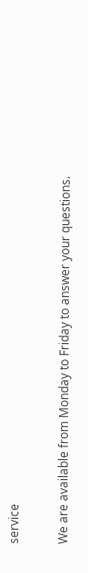service

We are available from Monday to Friday to answer your questions.